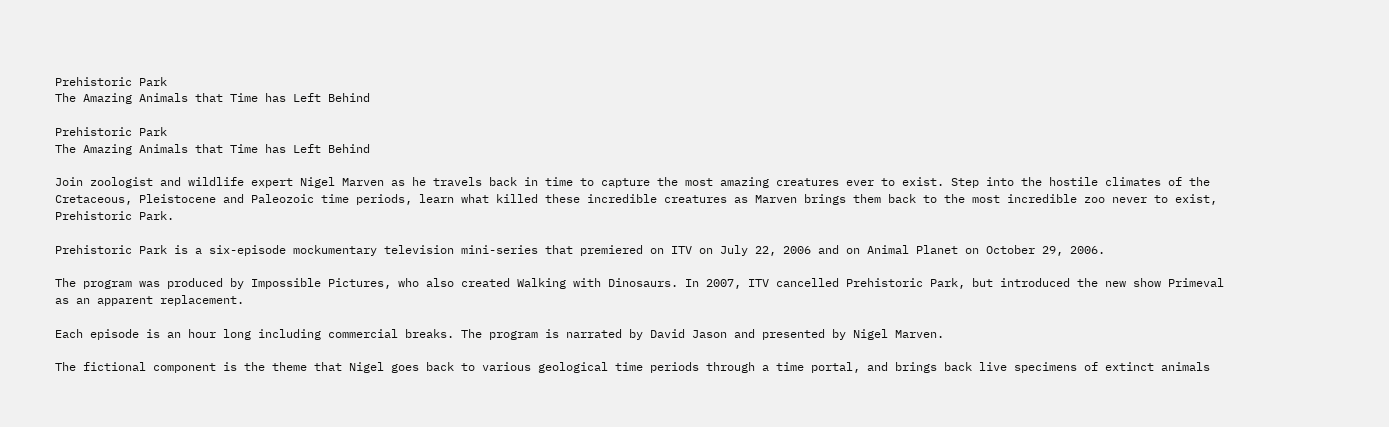Prehistoric Park
The Amazing Animals that Time has Left Behind

Prehistoric Park
The Amazing Animals that Time has Left Behind

Join zoologist and wildlife expert Nigel Marven as he travels back in time to capture the most amazing creatures ever to exist. Step into the hostile climates of the Cretaceous, Pleistocene and Paleozoic time periods, learn what killed these incredible creatures as Marven brings them back to the most incredible zoo never to exist, Prehistoric Park.

Prehistoric Park is a six-episode mockumentary television mini-series that premiered on ITV on July 22, 2006 and on Animal Planet on October 29, 2006.

The program was produced by Impossible Pictures, who also created Walking with Dinosaurs. In 2007, ITV cancelled Prehistoric Park, but introduced the new show Primeval as an apparent replacement.

Each episode is an hour long including commercial breaks. The program is narrated by David Jason and presented by Nigel Marven.

The fictional component is the theme that Nigel goes back to various geological time periods through a time portal, and brings back live specimens of extinct animals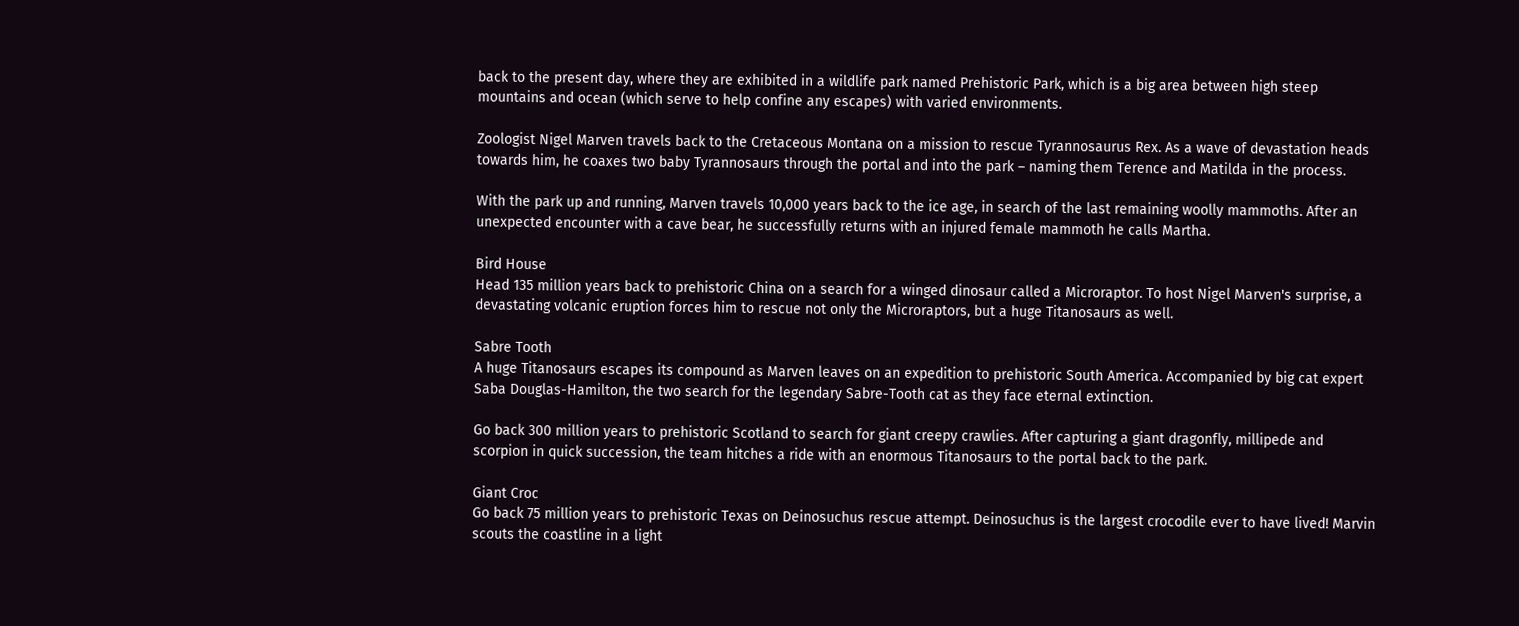back to the present day, where they are exhibited in a wildlife park named Prehistoric Park, which is a big area between high steep mountains and ocean (which serve to help confine any escapes) with varied environments.

Zoologist Nigel Marven travels back to the Cretaceous Montana on a mission to rescue Tyrannosaurus Rex. As a wave of devastation heads towards him, he coaxes two baby Tyrannosaurs through the portal and into the park – naming them Terence and Matilda in the process.

With the park up and running, Marven travels 10,000 years back to the ice age, in search of the last remaining woolly mammoths. After an unexpected encounter with a cave bear, he successfully returns with an injured female mammoth he calls Martha.

Bird House
Head 135 million years back to prehistoric China on a search for a winged dinosaur called a Microraptor. To host Nigel Marven's surprise, a devastating volcanic eruption forces him to rescue not only the Microraptors, but a huge Titanosaurs as well.

Sabre Tooth
A huge Titanosaurs escapes its compound as Marven leaves on an expedition to prehistoric South America. Accompanied by big cat expert Saba Douglas-Hamilton, the two search for the legendary Sabre-Tooth cat as they face eternal extinction.

Go back 300 million years to prehistoric Scotland to search for giant creepy crawlies. After capturing a giant dragonfly, millipede and scorpion in quick succession, the team hitches a ride with an enormous Titanosaurs to the portal back to the park.

Giant Croc
Go back 75 million years to prehistoric Texas on Deinosuchus rescue attempt. Deinosuchus is the largest crocodile ever to have lived! Marvin scouts the coastline in a light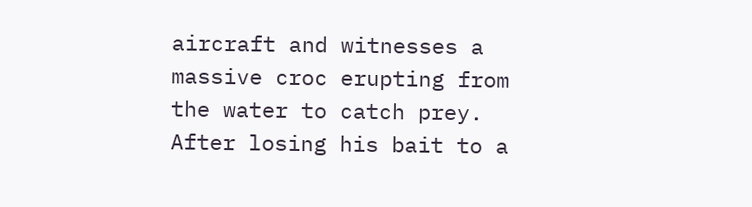aircraft and witnesses a massive croc erupting from the water to catch prey. After losing his bait to a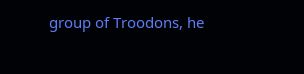group of Troodons, he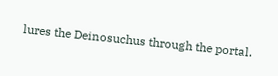lures the Deinosuchus through the portal.